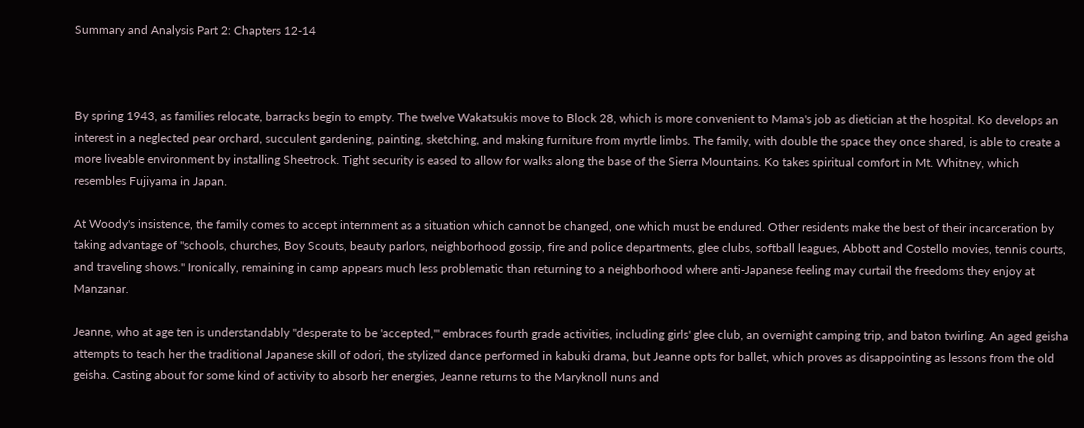Summary and Analysis Part 2: Chapters 12-14



By spring 1943, as families relocate, barracks begin to empty. The twelve Wakatsukis move to Block 28, which is more convenient to Mama's job as dietician at the hospital. Ko develops an interest in a neglected pear orchard, succulent gardening, painting, sketching, and making furniture from myrtle limbs. The family, with double the space they once shared, is able to create a more liveable environment by installing Sheetrock. Tight security is eased to allow for walks along the base of the Sierra Mountains. Ko takes spiritual comfort in Mt. Whitney, which resembles Fujiyama in Japan.

At Woody's insistence, the family comes to accept internment as a situation which cannot be changed, one which must be endured. Other residents make the best of their incarceration by taking advantage of "schools, churches, Boy Scouts, beauty parlors, neighborhood gossip, fire and police departments, glee clubs, softball leagues, Abbott and Costello movies, tennis courts, and traveling shows." Ironically, remaining in camp appears much less problematic than returning to a neighborhood where anti-Japanese feeling may curtail the freedoms they enjoy at Manzanar.

Jeanne, who at age ten is understandably "desperate to be 'accepted,"' embraces fourth grade activities, including girls' glee club, an overnight camping trip, and baton twirling. An aged geisha attempts to teach her the traditional Japanese skill of odori, the stylized dance performed in kabuki drama, but Jeanne opts for ballet, which proves as disappointing as lessons from the old geisha. Casting about for some kind of activity to absorb her energies, Jeanne returns to the Maryknoll nuns and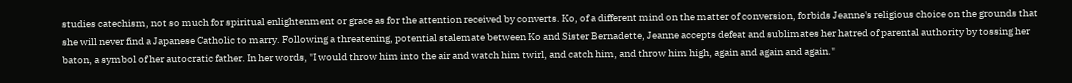studies catechism, not so much for spiritual enlightenment or grace as for the attention received by converts. Ko, of a different mind on the matter of conversion, forbids Jeanne's religious choice on the grounds that she will never find a Japanese Catholic to marry. Following a threatening, potential stalemate between Ko and Sister Bernadette, Jeanne accepts defeat and sublimates her hatred of parental authority by tossing her baton, a symbol of her autocratic father. In her words, "I would throw him into the air and watch him twirl, and catch him, and throw him high, again and again and again."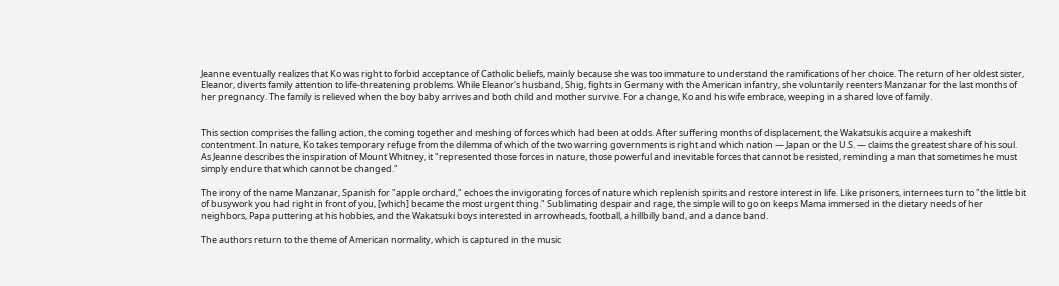Jeanne eventually realizes that Ko was right to forbid acceptance of Catholic beliefs, mainly because she was too immature to understand the ramifications of her choice. The return of her oldest sister, Eleanor, diverts family attention to life-threatening problems. While Eleanor's husband, Shig, fights in Germany with the American infantry, she voluntarily reenters Manzanar for the last months of her pregnancy. The family is relieved when the boy baby arrives and both child and mother survive. For a change, Ko and his wife embrace, weeping in a shared love of family.


This section comprises the falling action, the coming together and meshing of forces which had been at odds. After suffering months of displacement, the Wakatsukis acquire a makeshift contentment. In nature, Ko takes temporary refuge from the dilemma of which of the two warring governments is right and which nation — Japan or the U.S. — claims the greatest share of his soul. As Jeanne describes the inspiration of Mount Whitney, it "represented those forces in nature, those powerful and inevitable forces that cannot be resisted, reminding a man that sometimes he must simply endure that which cannot be changed."

The irony of the name Manzanar, Spanish for "apple orchard," echoes the invigorating forces of nature which replenish spirits and restore interest in life. Like prisoners, internees turn to "the little bit of busywork you had right in front of you, [which] became the most urgent thing." Sublimating despair and rage, the simple will to go on keeps Mama immersed in the dietary needs of her neighbors, Papa puttering at his hobbies, and the Wakatsuki boys interested in arrowheads, football, a hillbilly band, and a dance band.

The authors return to the theme of American normality, which is captured in the music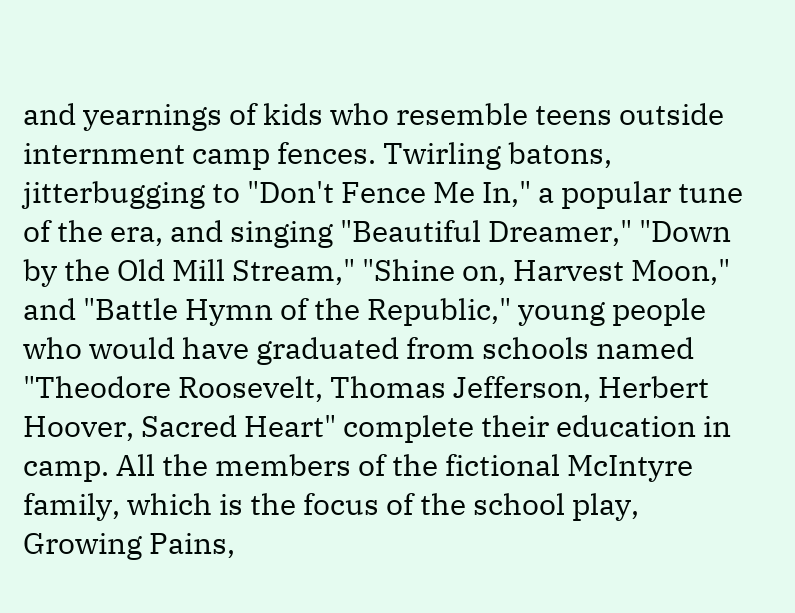and yearnings of kids who resemble teens outside internment camp fences. Twirling batons, jitterbugging to "Don't Fence Me In," a popular tune of the era, and singing "Beautiful Dreamer," "Down by the Old Mill Stream," "Shine on, Harvest Moon," and "Battle Hymn of the Republic," young people who would have graduated from schools named "Theodore Roosevelt, Thomas Jefferson, Herbert Hoover, Sacred Heart" complete their education in camp. All the members of the fictional McIntyre family, which is the focus of the school play, Growing Pains,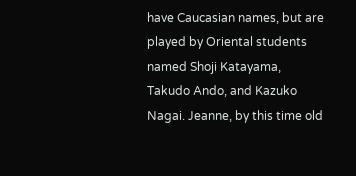have Caucasian names, but are played by Oriental students named Shoji Katayama, Takudo Ando, and Kazuko Nagai. Jeanne, by this time old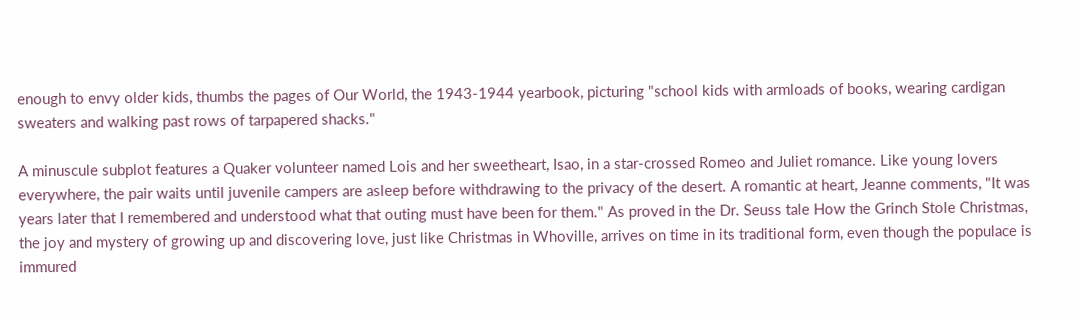enough to envy older kids, thumbs the pages of Our World, the 1943-1944 yearbook, picturing "school kids with armloads of books, wearing cardigan sweaters and walking past rows of tarpapered shacks."

A minuscule subplot features a Quaker volunteer named Lois and her sweetheart, Isao, in a star-crossed Romeo and Juliet romance. Like young lovers everywhere, the pair waits until juvenile campers are asleep before withdrawing to the privacy of the desert. A romantic at heart, Jeanne comments, "It was years later that I remembered and understood what that outing must have been for them." As proved in the Dr. Seuss tale How the Grinch Stole Christmas, the joy and mystery of growing up and discovering love, just like Christmas in Whoville, arrives on time in its traditional form, even though the populace is immured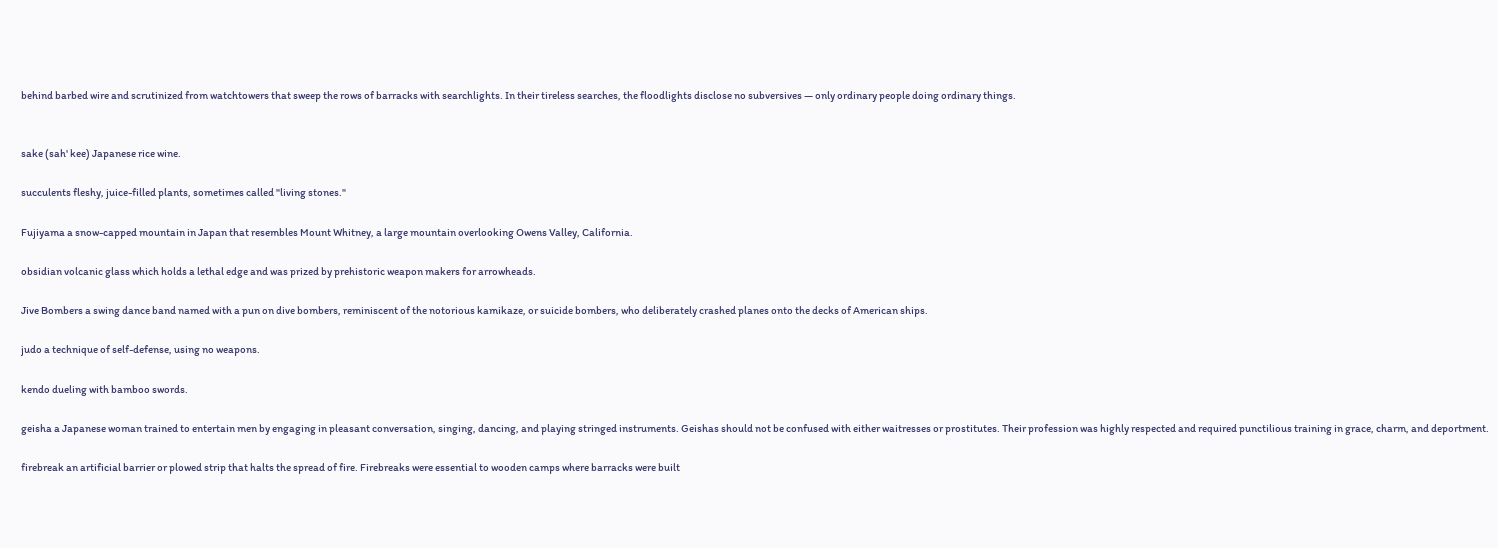behind barbed wire and scrutinized from watchtowers that sweep the rows of barracks with searchlights. In their tireless searches, the floodlights disclose no subversives — only ordinary people doing ordinary things.


sake (sah' kee) Japanese rice wine.

succulents fleshy, juice-filled plants, sometimes called "living stones."

Fujiyama a snow-capped mountain in Japan that resembles Mount Whitney, a large mountain overlooking Owens Valley, California.

obsidian volcanic glass which holds a lethal edge and was prized by prehistoric weapon makers for arrowheads.

Jive Bombers a swing dance band named with a pun on dive bombers, reminiscent of the notorious kamikaze, or suicide bombers, who deliberately crashed planes onto the decks of American ships.

judo a technique of self-defense, using no weapons.

kendo dueling with bamboo swords.

geisha a Japanese woman trained to entertain men by engaging in pleasant conversation, singing, dancing, and playing stringed instruments. Geishas should not be confused with either waitresses or prostitutes. Their profession was highly respected and required punctilious training in grace, charm, and deportment.

firebreak an artificial barrier or plowed strip that halts the spread of fire. Firebreaks were essential to wooden camps where barracks were built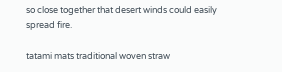so close together that desert winds could easily spread fire.

tatami mats traditional woven straw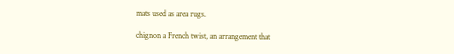mats used as area rugs.

chignon a French twist, an arrangement that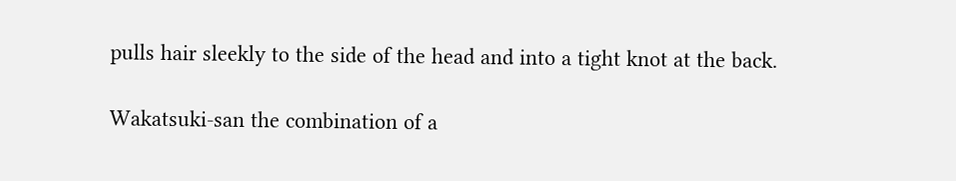pulls hair sleekly to the side of the head and into a tight knot at the back.

Wakatsuki-san the combination of a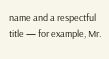name and a respectful title — for example, Mr.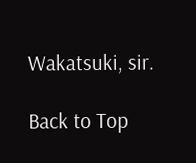Wakatsuki, sir.

Back to Top